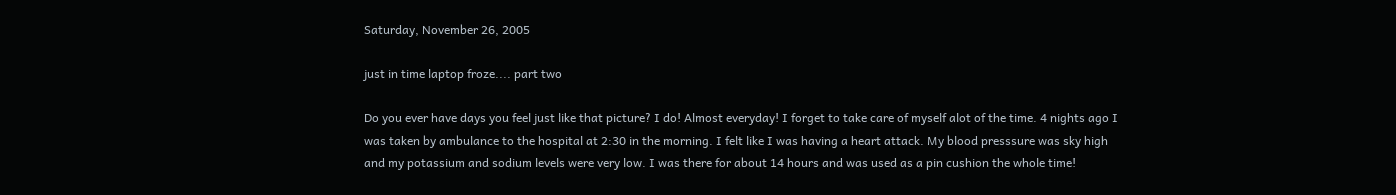Saturday, November 26, 2005

just in time laptop froze.... part two

Do you ever have days you feel just like that picture? I do! Almost everyday! I forget to take care of myself alot of the time. 4 nights ago I was taken by ambulance to the hospital at 2:30 in the morning. I felt like I was having a heart attack. My blood presssure was sky high and my potassium and sodium levels were very low. I was there for about 14 hours and was used as a pin cushion the whole time!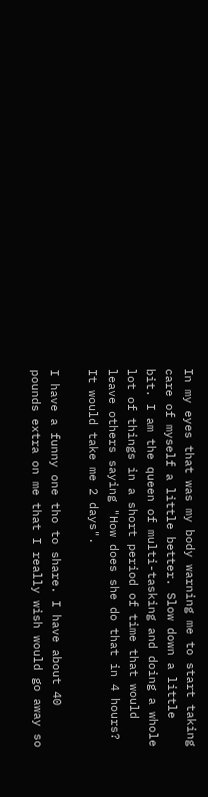In my eyes that was my body warning me to start taking care of myself a little better. Slow down a little bit. I am the queen of multi-tasking and doing a whole lot of things in a short period of time that would leave others saying "How does she do that in 4 hours? It would take me 2 days".

I have a funny one tho to share. I have about 40 pounds extra on me that I really wish would go away so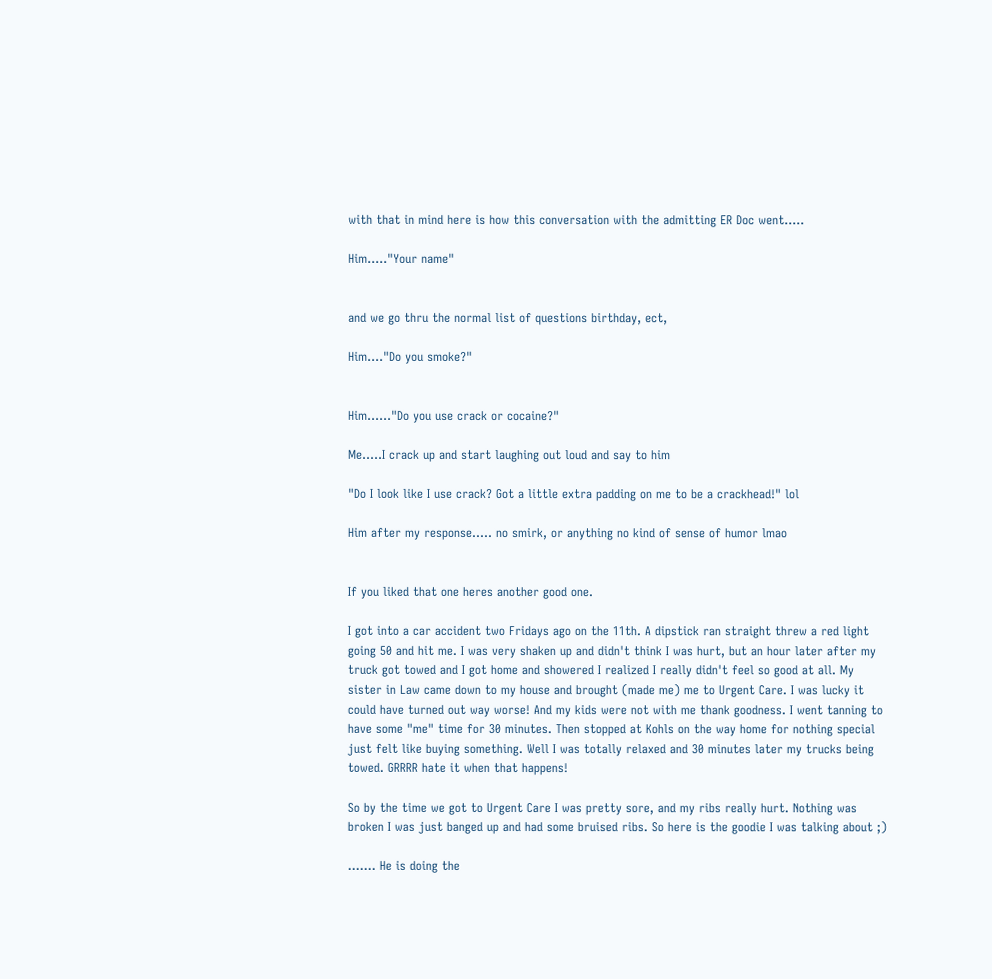with that in mind here is how this conversation with the admitting ER Doc went.....

Him....."Your name"


and we go thru the normal list of questions birthday, ect,

Him...."Do you smoke?"


Him......"Do you use crack or cocaine?"

Me.....I crack up and start laughing out loud and say to him

"Do I look like I use crack? Got a little extra padding on me to be a crackhead!" lol

Him after my response..... no smirk, or anything no kind of sense of humor lmao


If you liked that one heres another good one.

I got into a car accident two Fridays ago on the 11th. A dipstick ran straight threw a red light going 50 and hit me. I was very shaken up and didn't think I was hurt, but an hour later after my truck got towed and I got home and showered I realized I really didn't feel so good at all. My sister in Law came down to my house and brought (made me) me to Urgent Care. I was lucky it could have turned out way worse! And my kids were not with me thank goodness. I went tanning to have some "me" time for 30 minutes. Then stopped at Kohls on the way home for nothing special just felt like buying something. Well I was totally relaxed and 30 minutes later my trucks being towed. GRRRR hate it when that happens!

So by the time we got to Urgent Care I was pretty sore, and my ribs really hurt. Nothing was broken I was just banged up and had some bruised ribs. So here is the goodie I was talking about ;)

....... He is doing the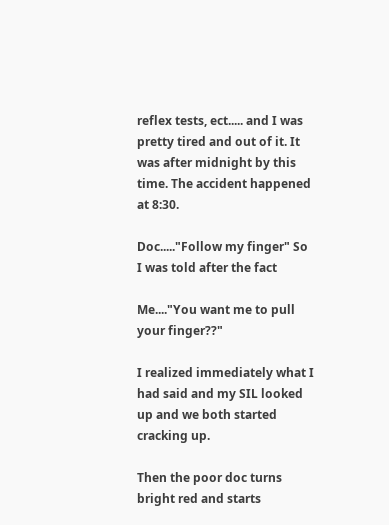reflex tests, ect..... and I was pretty tired and out of it. It was after midnight by this time. The accident happened at 8:30.

Doc....."Follow my finger" So I was told after the fact

Me...."You want me to pull your finger??"

I realized immediately what I had said and my SIL looked up and we both started cracking up.

Then the poor doc turns bright red and starts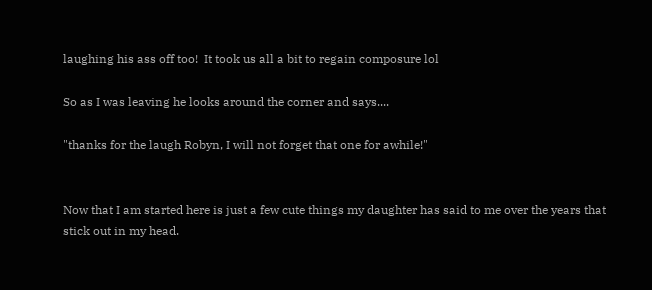laughing his ass off too!  It took us all a bit to regain composure lol

So as I was leaving he looks around the corner and says....

"thanks for the laugh Robyn, I will not forget that one for awhile!"


Now that I am started here is just a few cute things my daughter has said to me over the years that stick out in my head.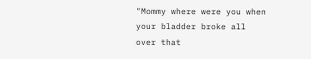"Mommy where were you when your bladder broke all over that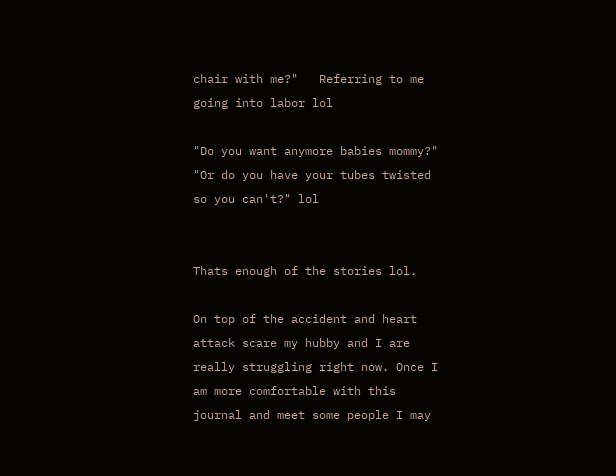chair with me?"   Referring to me going into labor lol

"Do you want anymore babies mommy?" "Or do you have your tubes twisted so you can't?" lol


Thats enough of the stories lol.

On top of the accident and heart attack scare my hubby and I are really struggling right now. Once I am more comfortable with this journal and meet some people I may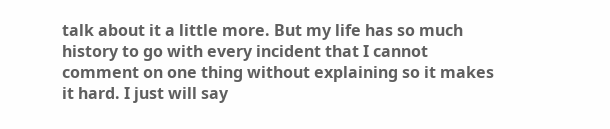talk about it a little more. But my life has so much history to go with every incident that I cannot comment on one thing without explaining so it makes it hard. I just will say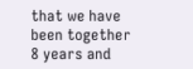that we have been together 8 years and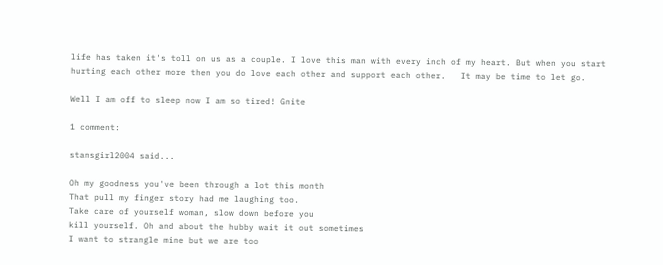life has taken it's toll on us as a couple. I love this man with every inch of my heart. But when you start hurting each other more then you do love each other and support each other.   It may be time to let go.

Well I am off to sleep now I am so tired! Gnite

1 comment:

stansgirl2004 said...

Oh my goodness you've been through a lot this month
That pull my finger story had me laughing too.
Take care of yourself woman, slow down before you
kill yourself. Oh and about the hubby wait it out sometimes
I want to strangle mine but we are too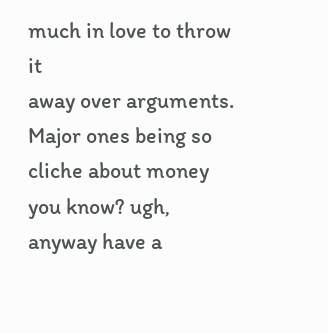much in love to throw it
away over arguments. Major ones being so cliche about money
you know? ugh, anyway have a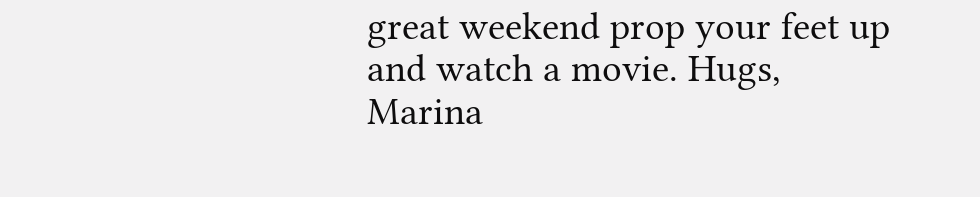great weekend prop your feet up
and watch a movie. Hugs, Marina